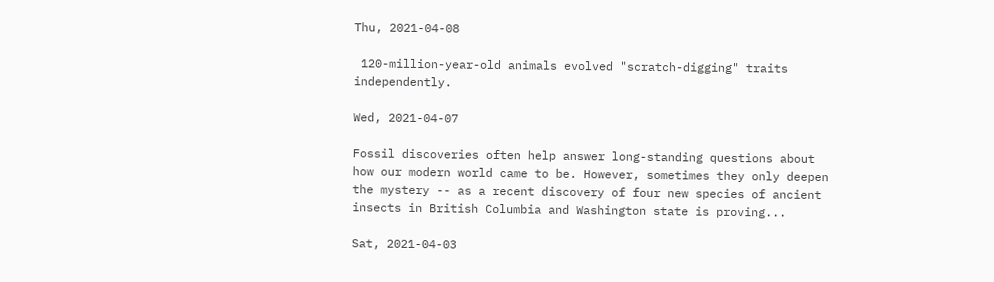Thu, 2021-04-08

 120-million-year-old animals evolved "scratch-digging" traits independently.

Wed, 2021-04-07

Fossil discoveries often help answer long-standing questions about how our modern world came to be. However, sometimes they only deepen the mystery -- as a recent discovery of four new species of ancient insects in British Columbia and Washington state is proving...

Sat, 2021-04-03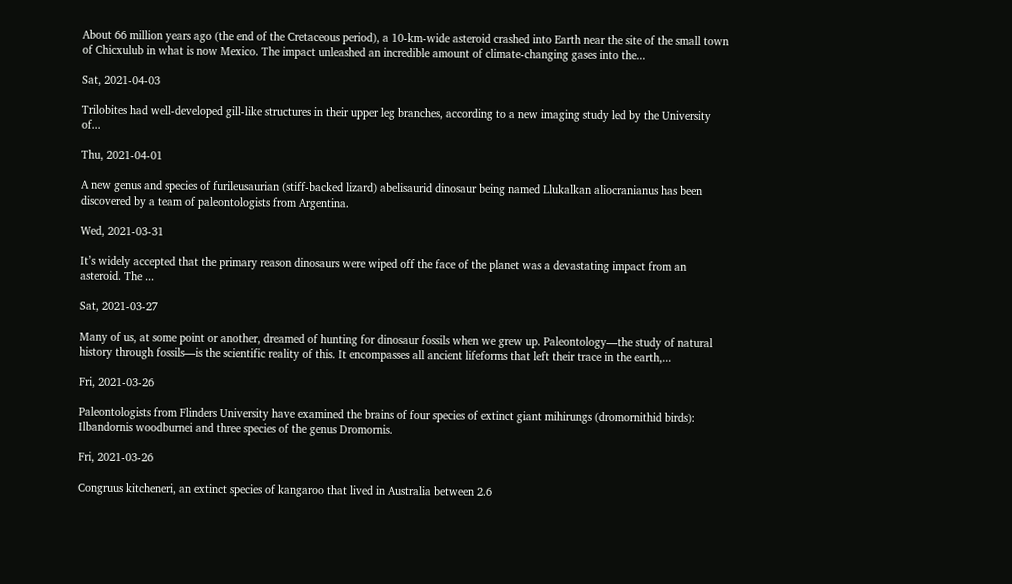About 66 million years ago (the end of the Cretaceous period), a 10-km-wide asteroid crashed into Earth near the site of the small town of Chicxulub in what is now Mexico. The impact unleashed an incredible amount of climate-changing gases into the...

Sat, 2021-04-03

Trilobites had well-developed gill-like structures in their upper leg branches, according to a new imaging study led by the University of...

Thu, 2021-04-01

A new genus and species of furileusaurian (stiff-backed lizard) abelisaurid dinosaur being named Llukalkan aliocranianus has been discovered by a team of paleontologists from Argentina.

Wed, 2021-03-31

It’s widely accepted that the primary reason dinosaurs were wiped off the face of the planet was a devastating impact from an asteroid. The ...

Sat, 2021-03-27

Many of us, at some point or another, dreamed of hunting for dinosaur fossils when we grew up. Paleontology—the study of natural history through fossils—is the scientific reality of this. It encompasses all ancient lifeforms that left their trace in the earth,...

Fri, 2021-03-26

Paleontologists from Flinders University have examined the brains of four species of extinct giant mihirungs (dromornithid birds): Ilbandornis woodburnei and three species of the genus Dromornis.

Fri, 2021-03-26

Congruus kitcheneri, an extinct species of kangaroo that lived in Australia between 2.6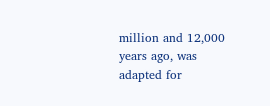million and 12,000 years ago, was adapted for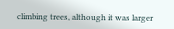climbing trees, although it was larger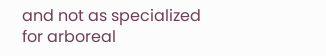and not as specialized for arboreal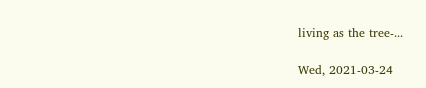living as the tree-...

Wed, 2021-03-24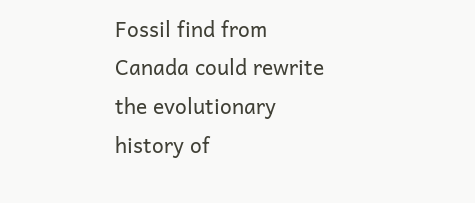Fossil find from Canada could rewrite the evolutionary history of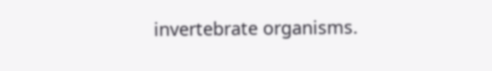invertebrate organisms.